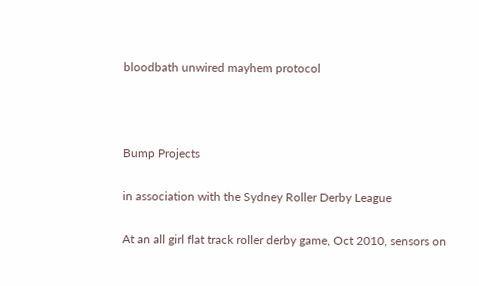bloodbath unwired mayhem protocol



Bump Projects

in association with the Sydney Roller Derby League

At an all girl flat track roller derby game, Oct 2010, sensors on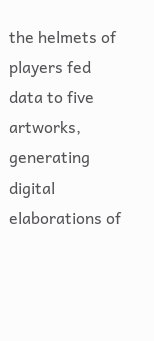the helmets of players fed data to five artworks, generating digital elaborations of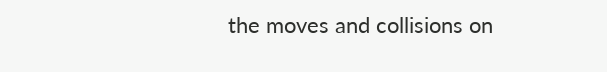the moves and collisions on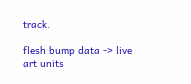track.

flesh bump data -> live art units